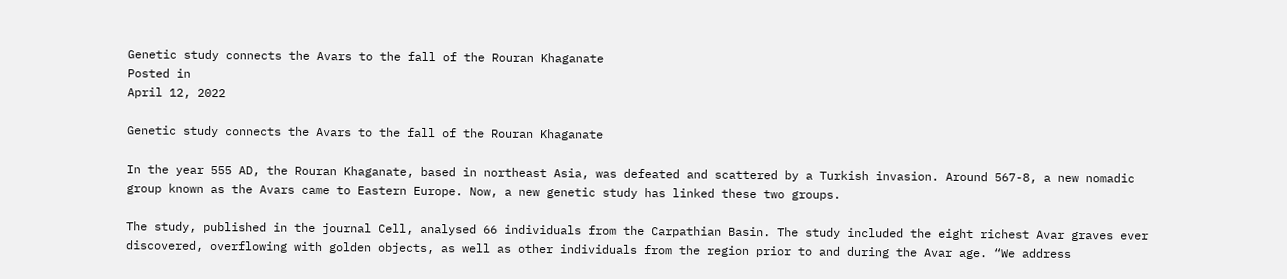Genetic study connects the Avars to the fall of the Rouran Khaganate
Posted in
April 12, 2022

Genetic study connects the Avars to the fall of the Rouran Khaganate

In the year 555 AD, the Rouran Khaganate, based in northeast Asia, was defeated and scattered by a Turkish invasion. Around 567-8, a new nomadic group known as the Avars came to Eastern Europe. Now, a new genetic study has linked these two groups.

The study, published in the journal Cell, analysed 66 individuals from the Carpathian Basin. The study included the eight richest Avar graves ever discovered, overflowing with golden objects, as well as other individuals from the region prior to and during the Avar age. “We address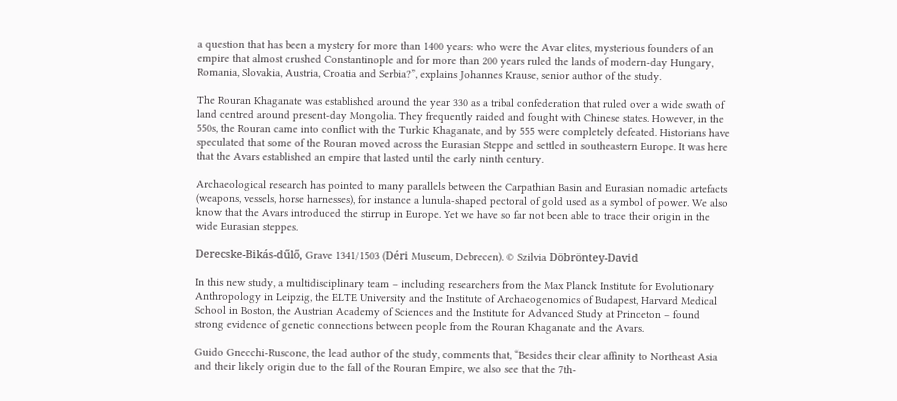a question that has been a mystery for more than 1400 years: who were the Avar elites, mysterious founders of an empire that almost crushed Constantinople and for more than 200 years ruled the lands of modern-day Hungary, Romania, Slovakia, Austria, Croatia and Serbia?”, explains Johannes Krause, senior author of the study.

The Rouran Khaganate was established around the year 330 as a tribal confederation that ruled over a wide swath of land centred around present-day Mongolia. They frequently raided and fought with Chinese states. However, in the 550s, the Rouran came into conflict with the Turkic Khaganate, and by 555 were completely defeated. Historians have speculated that some of the Rouran moved across the Eurasian Steppe and settled in southeastern Europe. It was here that the Avars established an empire that lasted until the early ninth century.

Archaeological research has pointed to many parallels between the Carpathian Basin and Eurasian nomadic artefacts (weapons, vessels, horse harnesses), for instance a lunula-shaped pectoral of gold used as a symbol of power. We also know that the Avars introduced the stirrup in Europe. Yet we have so far not been able to trace their origin in the wide Eurasian steppes.

Derecske-Bikás-dűlő, Grave 1341/1503 (Déri Museum, Debrecen). © Szilvia Döbröntey-David

In this new study, a multidisciplinary team – including researchers from the Max Planck Institute for Evolutionary Anthropology in Leipzig, the ELTE University and the Institute of Archaeogenomics of Budapest, Harvard Medical School in Boston, the Austrian Academy of Sciences and the Institute for Advanced Study at Princeton – found strong evidence of genetic connections between people from the Rouran Khaganate and the Avars.

Guido Gnecchi-Ruscone, the lead author of the study, comments that, “Besides their clear affinity to Northeast Asia and their likely origin due to the fall of the Rouran Empire, we also see that the 7th-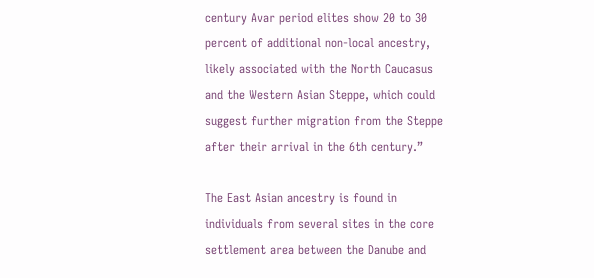century Avar period elites show 20 to 30 percent of additional non-local ancestry, likely associated with the North Caucasus and the Western Asian Steppe, which could suggest further migration from the Steppe after their arrival in the 6th century.”

The East Asian ancestry is found in individuals from several sites in the core settlement area between the Danube and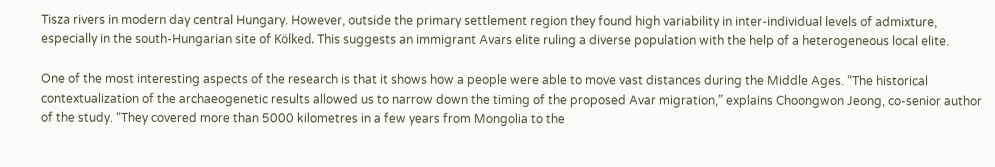Tisza rivers in modern day central Hungary. However, outside the primary settlement region they found high variability in inter-individual levels of admixture, especially in the south-Hungarian site of Kölked. This suggests an immigrant Avars elite ruling a diverse population with the help of a heterogeneous local elite.

One of the most interesting aspects of the research is that it shows how a people were able to move vast distances during the Middle Ages. “The historical contextualization of the archaeogenetic results allowed us to narrow down the timing of the proposed Avar migration,” explains Choongwon Jeong, co-senior author of the study. “They covered more than 5000 kilometres in a few years from Mongolia to the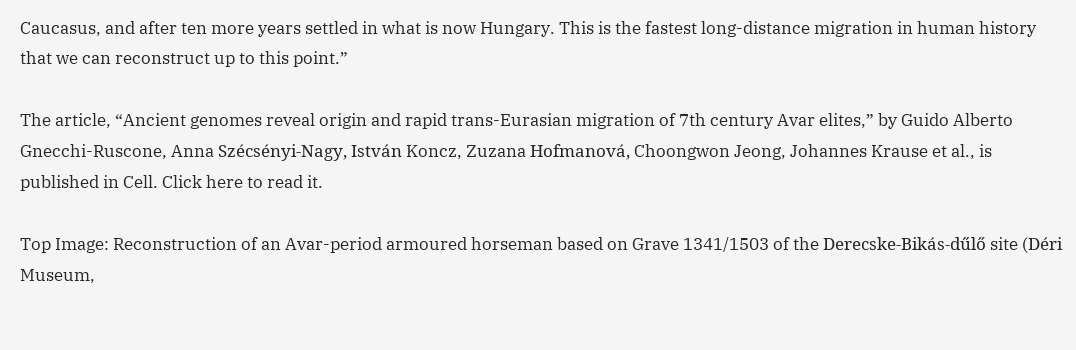Caucasus, and after ten more years settled in what is now Hungary. This is the fastest long-distance migration in human history that we can reconstruct up to this point.”

The article, “Ancient genomes reveal origin and rapid trans-Eurasian migration of 7th century Avar elites,” by Guido Alberto Gnecchi-Ruscone, Anna Szécsényi-Nagy, István Koncz, Zuzana Hofmanová, Choongwon Jeong, Johannes Krause et al., is published in Cell. Click here to read it.

Top Image: Reconstruction of an Avar-period armoured horseman based on Grave 1341/1503 of the Derecske-Bikás-dűlő site (Déri Museum,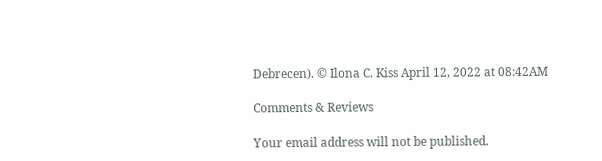Debrecen). © Ilona C. Kiss April 12, 2022 at 08:42AM

Comments & Reviews

Your email address will not be published.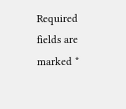Required fields are marked *